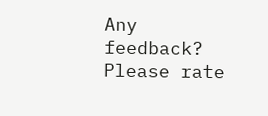Any feedback?
Please rate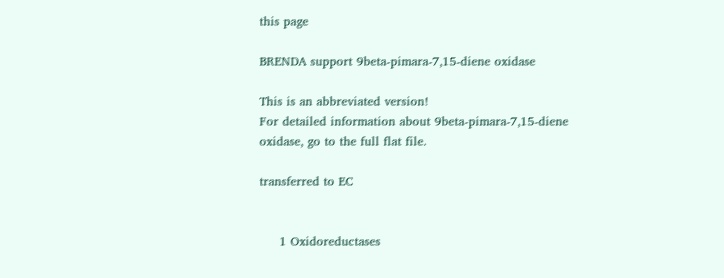this page

BRENDA support 9beta-pimara-7,15-diene oxidase

This is an abbreviated version!
For detailed information about 9beta-pimara-7,15-diene oxidase, go to the full flat file.

transferred to EC


     1 Oxidoreductases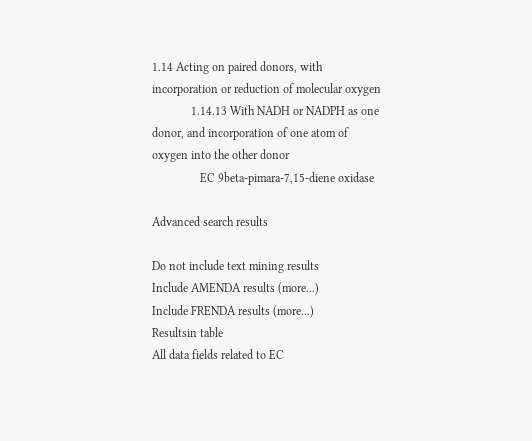1.14 Acting on paired donors, with incorporation or reduction of molecular oxygen
             1.14.13 With NADH or NADPH as one donor, and incorporation of one atom of oxygen into the other donor
                EC 9beta-pimara-7,15-diene oxidase

Advanced search results

Do not include text mining results
Include AMENDA results (more...)
Include FRENDA results (more...)
Resultsin table
All data fields related to EC